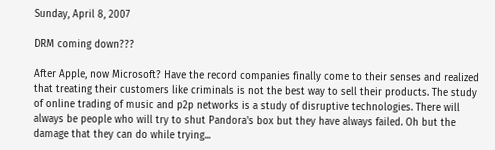Sunday, April 8, 2007

DRM coming down???

After Apple, now Microsoft? Have the record companies finally come to their senses and realized that treating their customers like criminals is not the best way to sell their products. The study of online trading of music and p2p networks is a study of disruptive technologies. There will always be people who will try to shut Pandora's box but they have always failed. Oh but the damage that they can do while trying...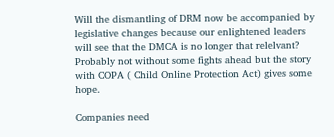Will the dismantling of DRM now be accompanied by legislative changes because our enlightened leaders will see that the DMCA is no longer that relelvant? Probably not without some fights ahead but the story with COPA ( Child Online Protection Act) gives some hope.

Companies need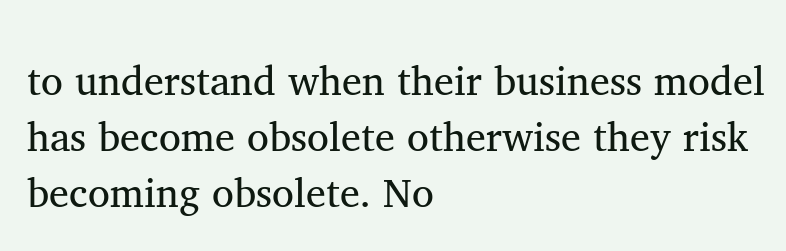to understand when their business model has become obsolete otherwise they risk becoming obsolete. No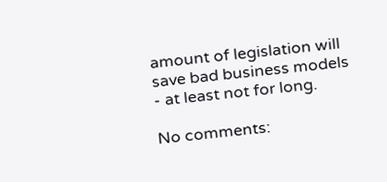amount of legislation will save bad business models - at least not for long.

No comments: